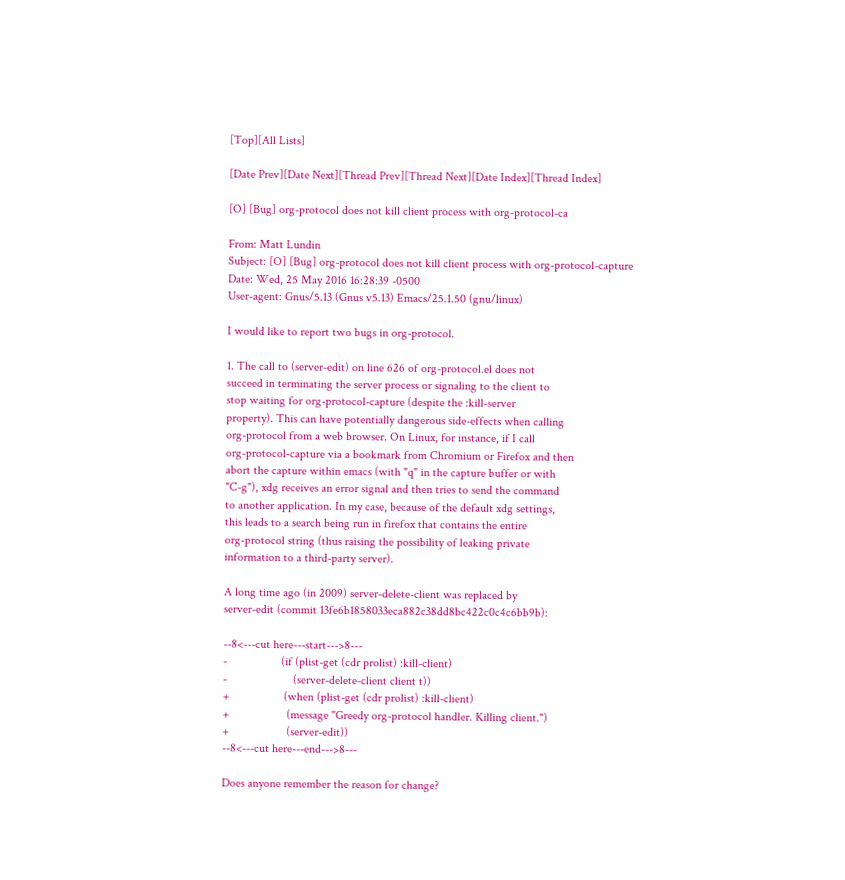[Top][All Lists]

[Date Prev][Date Next][Thread Prev][Thread Next][Date Index][Thread Index]

[O] [Bug] org-protocol does not kill client process with org-protocol-ca

From: Matt Lundin
Subject: [O] [Bug] org-protocol does not kill client process with org-protocol-capture
Date: Wed, 25 May 2016 16:28:39 -0500
User-agent: Gnus/5.13 (Gnus v5.13) Emacs/25.1.50 (gnu/linux)

I would like to report two bugs in org-protocol.

1. The call to (server-edit) on line 626 of org-protocol.el does not
succeed in terminating the server process or signaling to the client to
stop waiting for org-protocol-capture (despite the :kill-server
property). This can have potentially dangerous side-effects when calling
org-protocol from a web browser. On Linux, for instance, if I call
org-protocol-capture via a bookmark from Chromium or Firefox and then
abort the capture within emacs (with "q" in the capture buffer or with
"C-g"), xdg receives an error signal and then tries to send the command
to another application. In my case, because of the default xdg settings,
this leads to a search being run in firefox that contains the entire
org-protocol string (thus raising the possibility of leaking private
information to a third-party server).

A long time ago (in 2009) server-delete-client was replaced by
server-edit (commit 13fe6b1858033eca882c38dd8bc422c0c4c6bb9b):

--8<---cut here---start--->8---
-                  (if (plist-get (cdr prolist) :kill-client)
-                      (server-delete-client client t))
+                  (when (plist-get (cdr prolist) :kill-client)
+                   (message "Greedy org-protocol handler. Killing client.")
+                   (server-edit))
--8<---cut here---end--->8---

Does anyone remember the reason for change?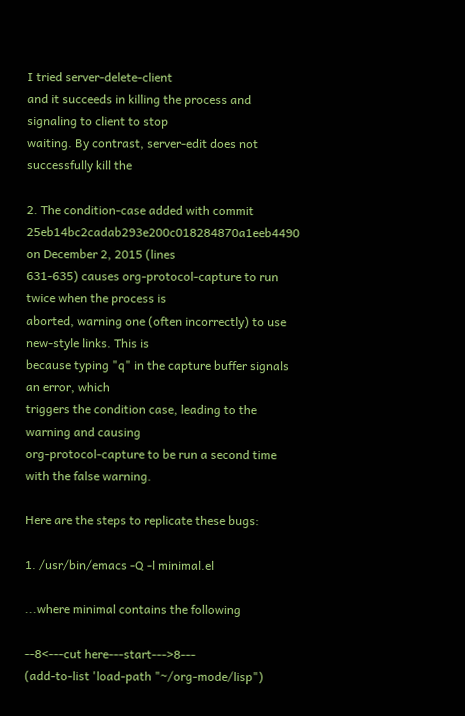I tried server-delete-client
and it succeeds in killing the process and signaling to client to stop
waiting. By contrast, server-edit does not successfully kill the

2. The condition-case added with commit
25eb14bc2cadab293e200c018284870a1eeb4490 on December 2, 2015 (lines
631-635) causes org-protocol-capture to run twice when the process is
aborted, warning one (often incorrectly) to use new-style links. This is
because typing "q" in the capture buffer signals an error, which
triggers the condition case, leading to the warning and causing
org-protocol-capture to be run a second time with the false warning.

Here are the steps to replicate these bugs:

1. /usr/bin/emacs -Q -l minimal.el

...where minimal contains the following

--8<---cut here---start--->8---
(add-to-list 'load-path "~/org-mode/lisp")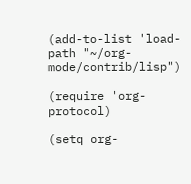(add-to-list 'load-path "~/org-mode/contrib/lisp")

(require 'org-protocol)

(setq org-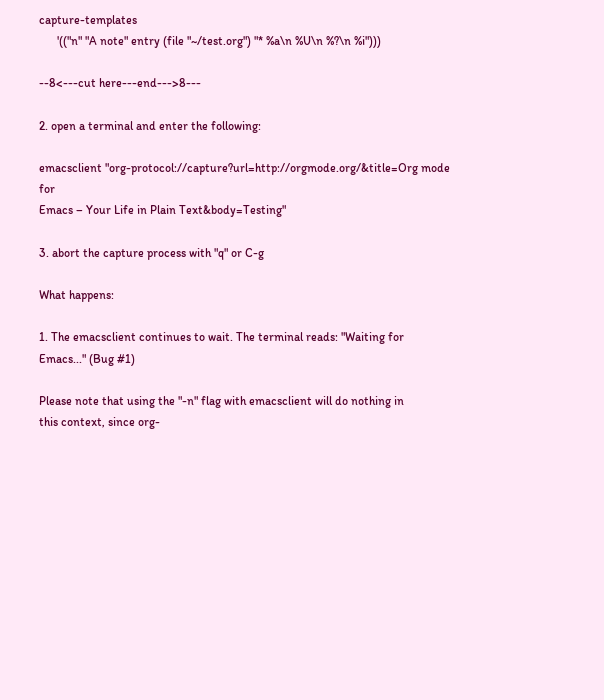capture-templates
      '(("n" "A note" entry (file "~/test.org") "* %a\n %U\n %?\n %i")))

--8<---cut here---end--->8---

2. open a terminal and enter the following:

emacsclient "org-protocol://capture?url=http://orgmode.org/&title=Org mode for
Emacs – Your Life in Plain Text&body=Testing"

3. abort the capture process with "q" or C-g

What happens:

1. The emacsclient continues to wait. The terminal reads: "Waiting for
Emacs..." (Bug #1)

Please note that using the "-n" flag with emacsclient will do nothing in
this context, since org-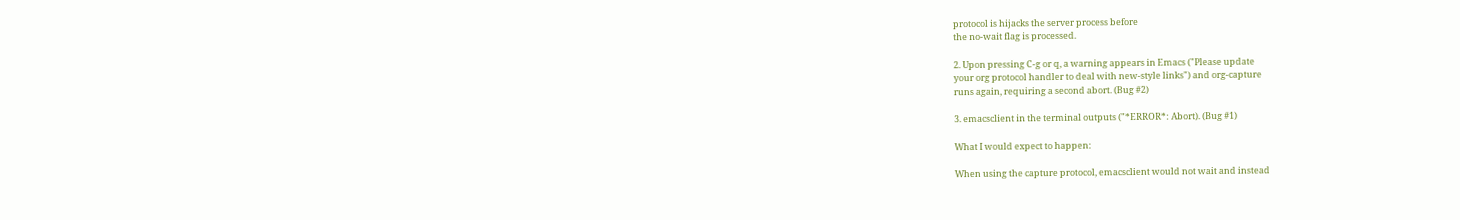protocol is hijacks the server process before
the no-wait flag is processed.

2. Upon pressing C-g or q, a warning appears in Emacs ("Please update
your org protocol handler to deal with new-style links") and org-capture
runs again, requiring a second abort. (Bug #2)

3. emacsclient in the terminal outputs ("*ERROR*: Abort). (Bug #1)

What I would expect to happen:

When using the capture protocol, emacsclient would not wait and instead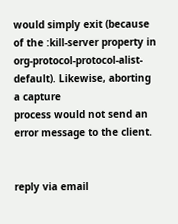would simply exit (because of the :kill-server property in
org-protocol-protocol-alist-default). Likewise, aborting a capture
process would not send an error message to the client.


reply via email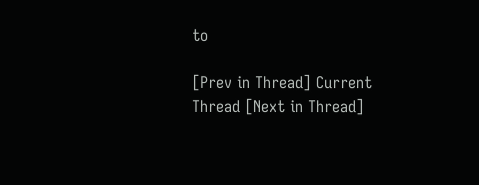to

[Prev in Thread] Current Thread [Next in Thread]